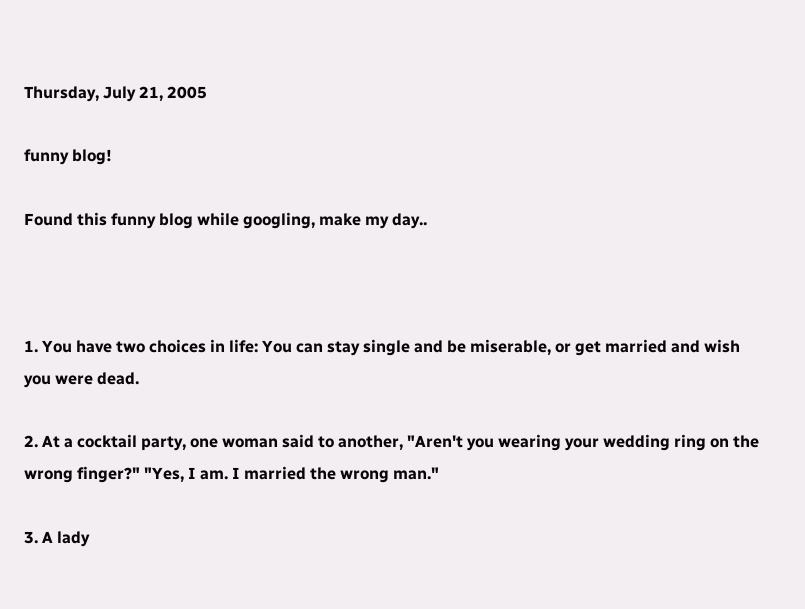Thursday, July 21, 2005

funny blog!

Found this funny blog while googling, make my day..



1. You have two choices in life: You can stay single and be miserable, or get married and wish you were dead.

2. At a cocktail party, one woman said to another, "Aren't you wearing your wedding ring on the wrong finger?" "Yes, I am. I married the wrong man."

3. A lady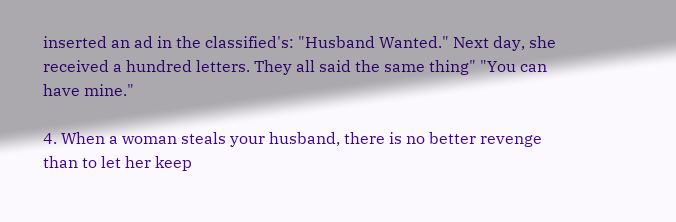inserted an ad in the classified's: "Husband Wanted." Next day, she received a hundred letters. They all said the same thing" "You can have mine."

4. When a woman steals your husband, there is no better revenge than to let her keep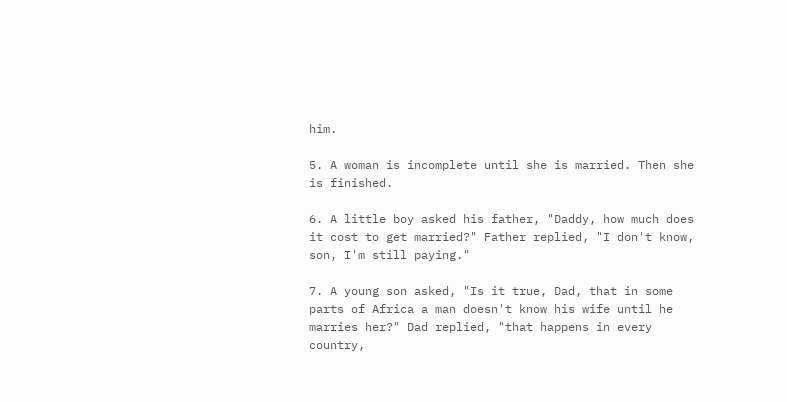him.

5. A woman is incomplete until she is married. Then she is finished.

6. A little boy asked his father, "Daddy, how much does it cost to get married?" Father replied, "I don't know, son, I'm still paying."

7. A young son asked, "Is it true, Dad, that in some parts of Africa a man doesn't know his wife until he marries her?" Dad replied, "that happens in every country,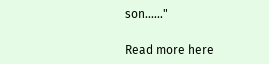son......"

Read more here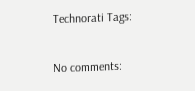Technorati Tags:

No comments: